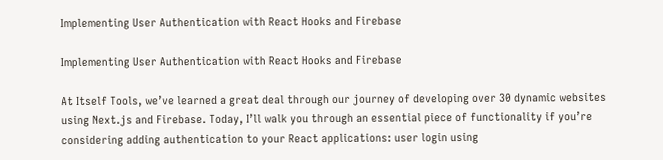Implementing User Authentication with React Hooks and Firebase

Implementing User Authentication with React Hooks and Firebase

At Itself Tools, we’ve learned a great deal through our journey of developing over 30 dynamic websites using Next.js and Firebase. Today, I’ll walk you through an essential piece of functionality if you’re considering adding authentication to your React applications: user login using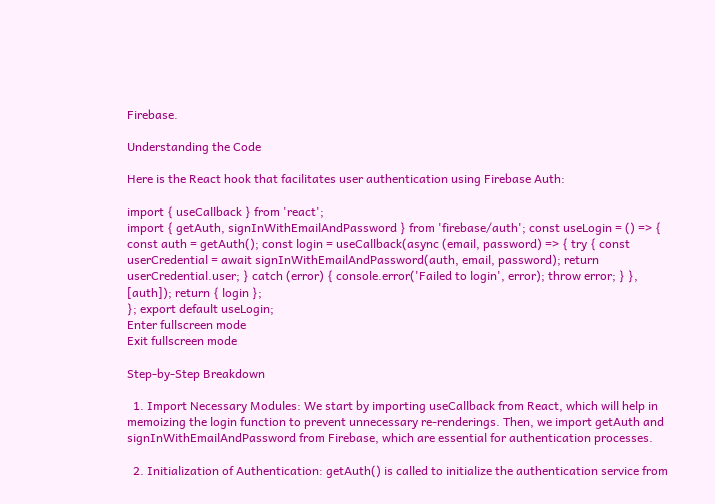Firebase.

Understanding the Code

Here is the React hook that facilitates user authentication using Firebase Auth:

import { useCallback } from 'react';
import { getAuth, signInWithEmailAndPassword } from 'firebase/auth'; const useLogin = () => { const auth = getAuth(); const login = useCallback(async (email, password) => { try { const userCredential = await signInWithEmailAndPassword(auth, email, password); return userCredential.user; } catch (error) { console.error('Failed to login', error); throw error; } }, [auth]); return { login };
}; export default useLogin;
Enter fullscreen mode
Exit fullscreen mode

Step-by-Step Breakdown

  1. Import Necessary Modules: We start by importing useCallback from React, which will help in memoizing the login function to prevent unnecessary re-renderings. Then, we import getAuth and signInWithEmailAndPassword from Firebase, which are essential for authentication processes.

  2. Initialization of Authentication: getAuth() is called to initialize the authentication service from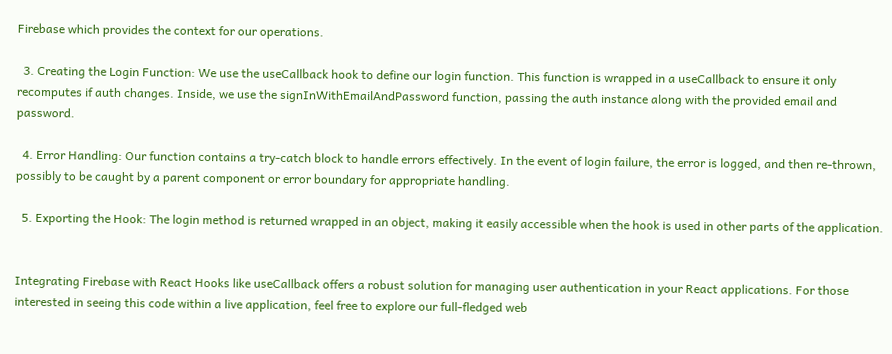Firebase which provides the context for our operations.

  3. Creating the Login Function: We use the useCallback hook to define our login function. This function is wrapped in a useCallback to ensure it only recomputes if auth changes. Inside, we use the signInWithEmailAndPassword function, passing the auth instance along with the provided email and password.

  4. Error Handling: Our function contains a try-catch block to handle errors effectively. In the event of login failure, the error is logged, and then re-thrown, possibly to be caught by a parent component or error boundary for appropriate handling.

  5. Exporting the Hook: The login method is returned wrapped in an object, making it easily accessible when the hook is used in other parts of the application.


Integrating Firebase with React Hooks like useCallback offers a robust solution for managing user authentication in your React applications. For those interested in seeing this code within a live application, feel free to explore our full-fledged web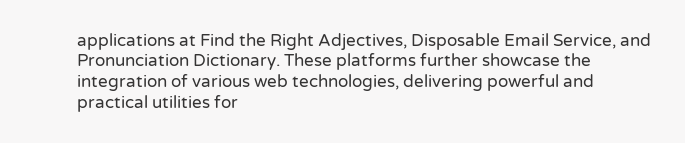applications at Find the Right Adjectives, Disposable Email Service, and Pronunciation Dictionary. These platforms further showcase the integration of various web technologies, delivering powerful and practical utilities for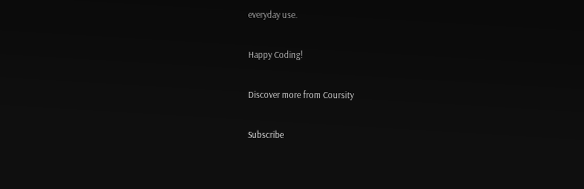everyday use.

Happy Coding!

Discover more from Coursity

Subscribe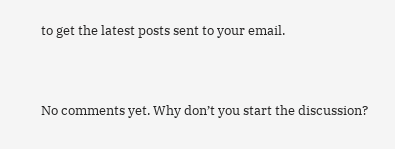to get the latest posts sent to your email.


No comments yet. Why don’t you start the discussion?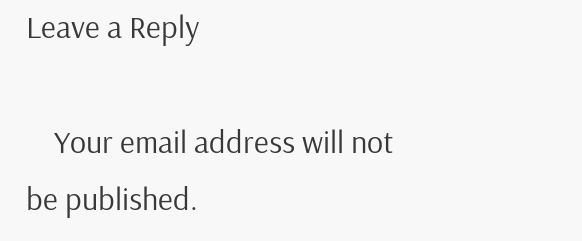Leave a Reply

    Your email address will not be published.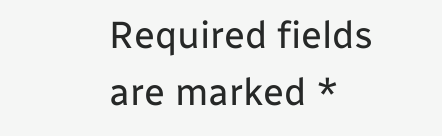Required fields are marked *